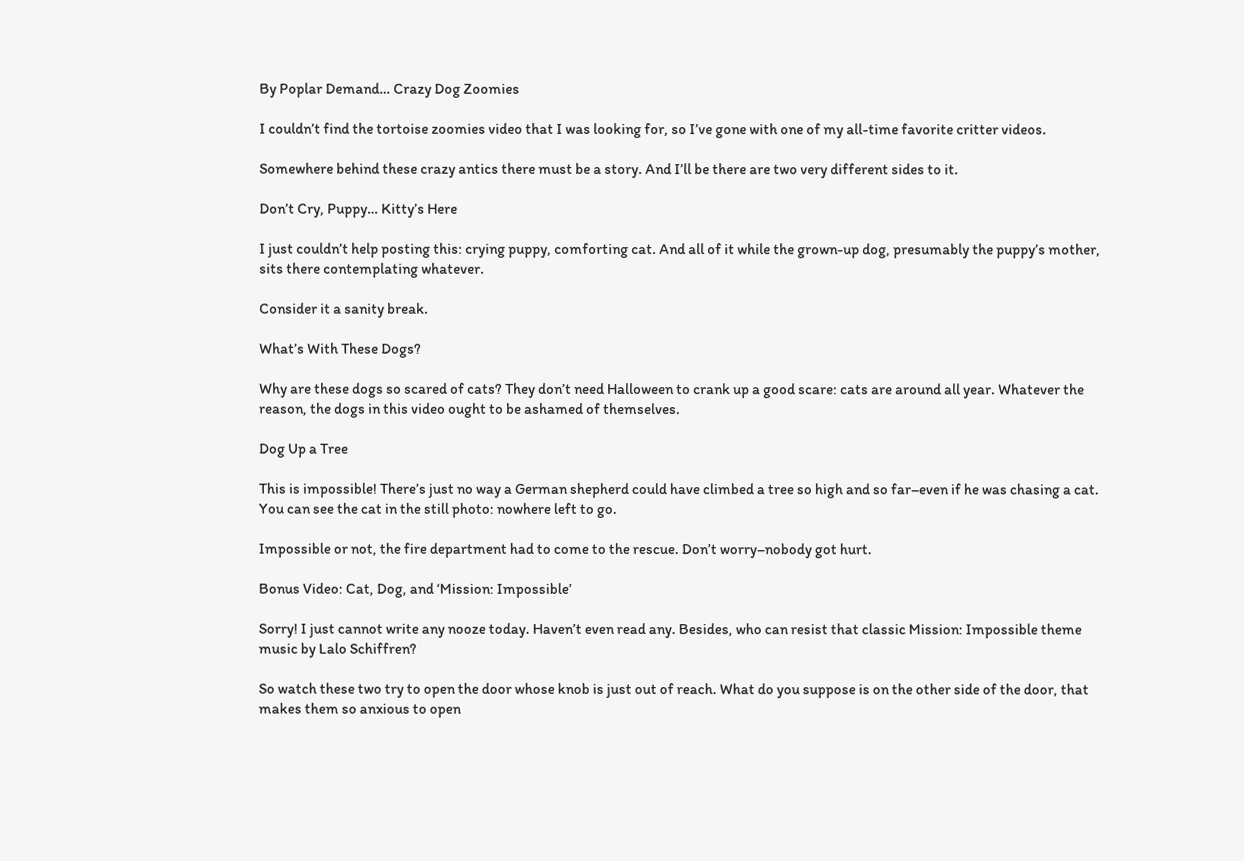By Poplar Demand… Crazy Dog Zoomies

I couldn’t find the tortoise zoomies video that I was looking for, so I’ve gone with one of my all-time favorite critter videos.

Somewhere behind these crazy antics there must be a story. And I’ll be there are two very different sides to it.

Don’t Cry, Puppy… Kitty’s Here

I just couldn’t help posting this: crying puppy, comforting cat. And all of it while the grown-up dog, presumably the puppy’s mother, sits there contemplating whatever.

Consider it a sanity break.

What’s With These Dogs?

Why are these dogs so scared of cats? They don’t need Halloween to crank up a good scare: cats are around all year. Whatever the reason, the dogs in this video ought to be ashamed of themselves.

Dog Up a Tree

This is impossible! There’s just no way a German shepherd could have climbed a tree so high and so far–even if he was chasing a cat. You can see the cat in the still photo: nowhere left to go.

Impossible or not, the fire department had to come to the rescue. Don’t worry–nobody got hurt.

Bonus Video: Cat, Dog, and ‘Mission: Impossible’

Sorry! I just cannot write any nooze today. Haven’t even read any. Besides, who can resist that classic Mission: Impossible theme music by Lalo Schiffren?

So watch these two try to open the door whose knob is just out of reach. What do you suppose is on the other side of the door, that makes them so anxious to open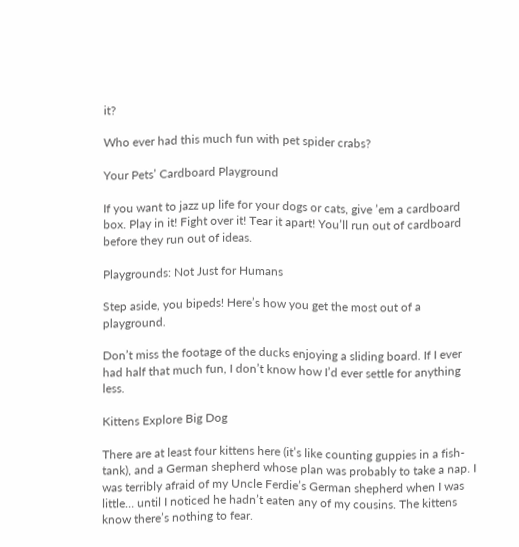it?

Who ever had this much fun with pet spider crabs?

Your Pets’ Cardboard Playground

If you want to jazz up life for your dogs or cats, give ’em a cardboard box. Play in it! Fight over it! Tear it apart! You’ll run out of cardboard before they run out of ideas.

Playgrounds: Not Just for Humans

Step aside, you bipeds! Here’s how you get the most out of a playground.

Don’t miss the footage of the ducks enjoying a sliding board. If I ever had half that much fun, I don’t know how I’d ever settle for anything less.

Kittens Explore Big Dog

There are at least four kittens here (it’s like counting guppies in a fish-tank), and a German shepherd whose plan was probably to take a nap. I was terribly afraid of my Uncle Ferdie’s German shepherd when I was little… until I noticed he hadn’t eaten any of my cousins. The kittens know there’s nothing to fear.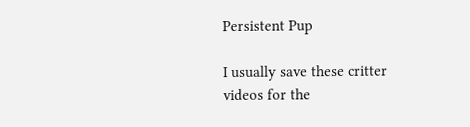Persistent Pup

I usually save these critter videos for the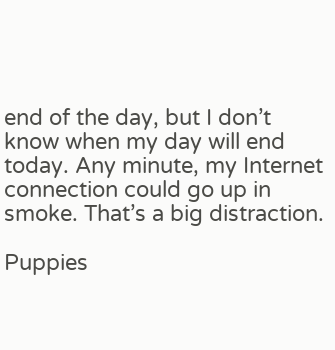end of the day, but I don’t know when my day will end today. Any minute, my Internet connection could go up in smoke. That’s a big distraction.

Puppies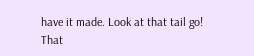have it made. Look at that tail go! That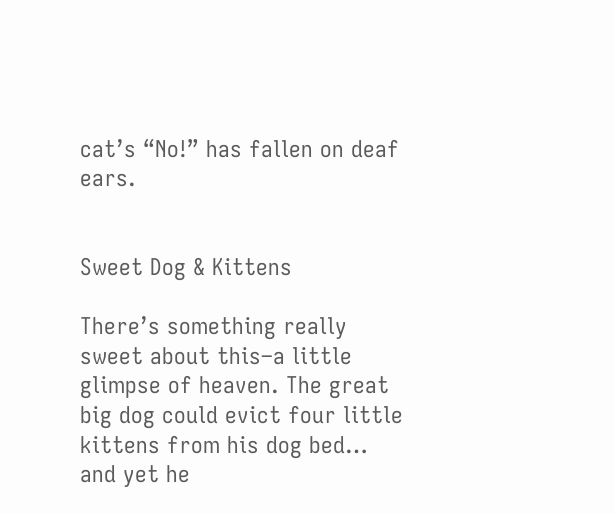cat’s “No!” has fallen on deaf ears.


Sweet Dog & Kittens

There’s something really sweet about this–a little glimpse of heaven. The great big dog could evict four little kittens from his dog bed… and yet he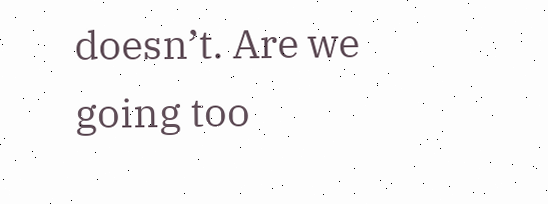doesn’t. Are we going too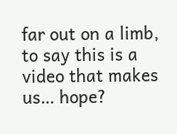far out on a limb, to say this is a video that makes us… hope?